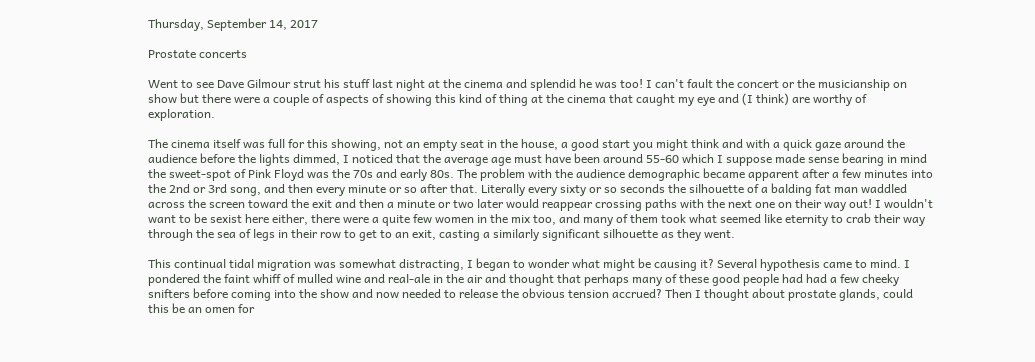Thursday, September 14, 2017

Prostate concerts

Went to see Dave Gilmour strut his stuff last night at the cinema and splendid he was too! I can't fault the concert or the musicianship on show but there were a couple of aspects of showing this kind of thing at the cinema that caught my eye and (I think) are worthy of exploration.

The cinema itself was full for this showing, not an empty seat in the house, a good start you might think and with a quick gaze around the audience before the lights dimmed, I noticed that the average age must have been around 55-60 which I suppose made sense bearing in mind the sweet-spot of Pink Floyd was the 70s and early 80s. The problem with the audience demographic became apparent after a few minutes into the 2nd or 3rd song, and then every minute or so after that. Literally every sixty or so seconds the silhouette of a balding fat man waddled across the screen toward the exit and then a minute or two later would reappear crossing paths with the next one on their way out! I wouldn't want to be sexist here either, there were a quite few women in the mix too, and many of them took what seemed like eternity to crab their way through the sea of legs in their row to get to an exit, casting a similarly significant silhouette as they went.

This continual tidal migration was somewhat distracting, I began to wonder what might be causing it? Several hypothesis came to mind. I pondered the faint whiff of mulled wine and real-ale in the air and thought that perhaps many of these good people had had a few cheeky snifters before coming into the show and now needed to release the obvious tension accrued? Then I thought about prostate glands, could this be an omen for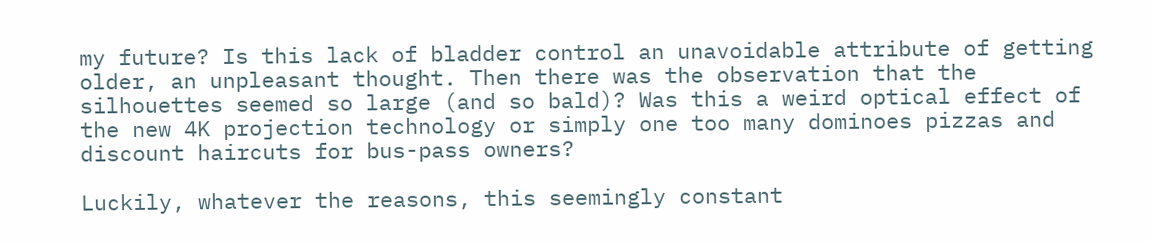my future? Is this lack of bladder control an unavoidable attribute of getting older, an unpleasant thought. Then there was the observation that the silhouettes seemed so large (and so bald)? Was this a weird optical effect of the new 4K projection technology or simply one too many dominoes pizzas and discount haircuts for bus-pass owners?

Luckily, whatever the reasons, this seemingly constant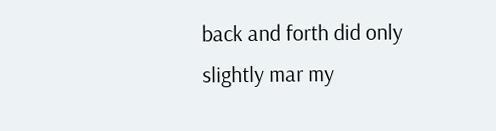back and forth did only slightly mar my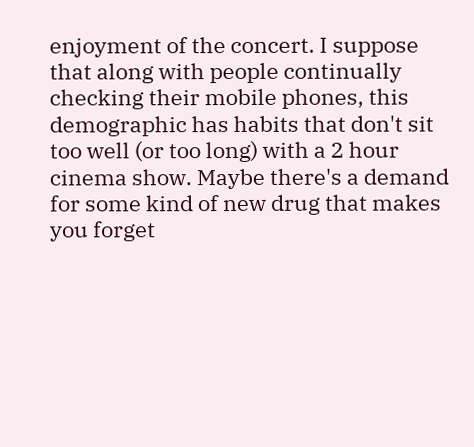enjoyment of the concert. I suppose that along with people continually checking their mobile phones, this demographic has habits that don't sit too well (or too long) with a 2 hour cinema show. Maybe there's a demand for some kind of new drug that makes you forget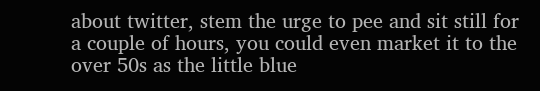about twitter, stem the urge to pee and sit still for a couple of hours, you could even market it to the over 50s as the little blue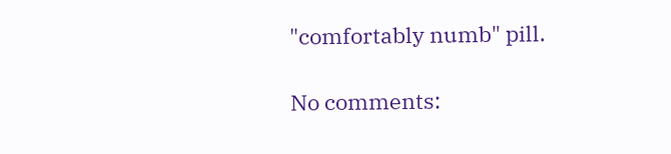"comfortably numb" pill.

No comments: